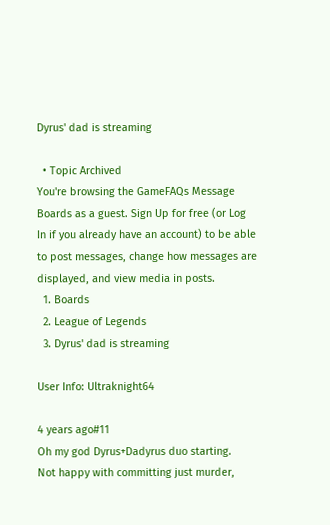Dyrus' dad is streaming

  • Topic Archived
You're browsing the GameFAQs Message Boards as a guest. Sign Up for free (or Log In if you already have an account) to be able to post messages, change how messages are displayed, and view media in posts.
  1. Boards
  2. League of Legends
  3. Dyrus' dad is streaming

User Info: Ultraknight64

4 years ago#11
Oh my god Dyrus+Dadyrus duo starting.
Not happy with committing just murder,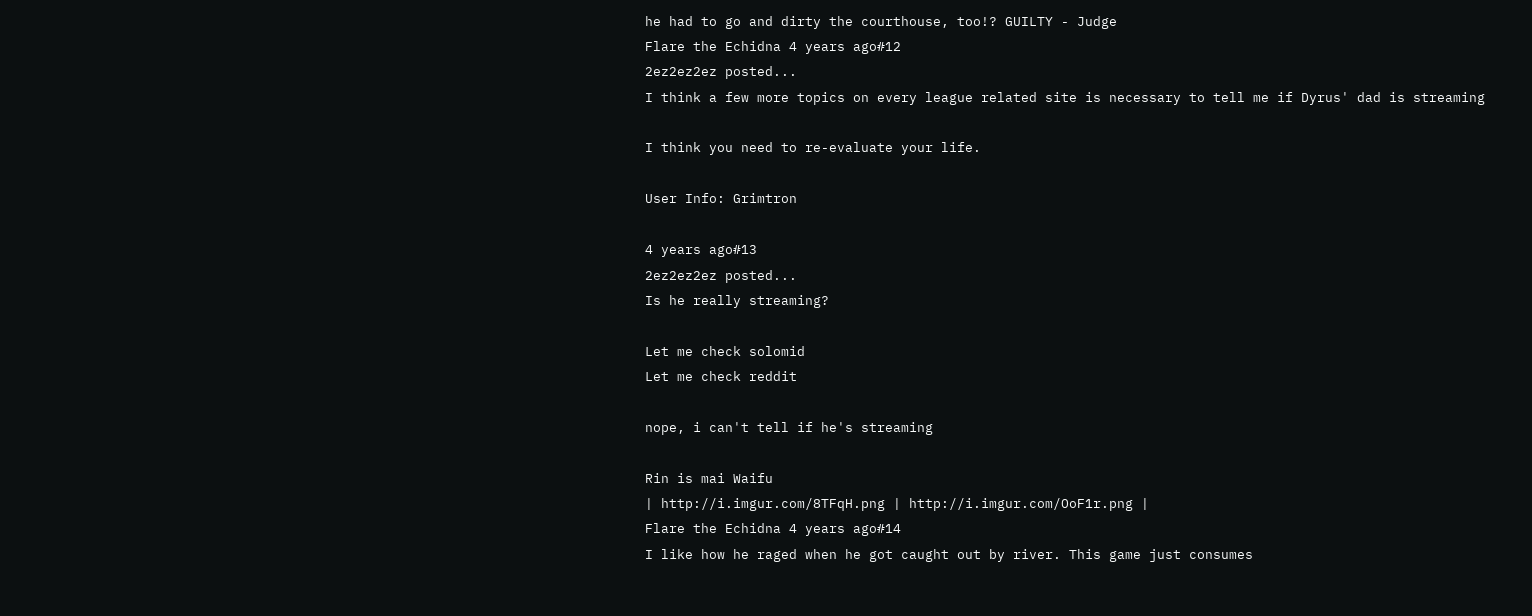he had to go and dirty the courthouse, too!? GUILTY - Judge
Flare the Echidna 4 years ago#12
2ez2ez2ez posted...
I think a few more topics on every league related site is necessary to tell me if Dyrus' dad is streaming

I think you need to re-evaluate your life.

User Info: Grimtron

4 years ago#13
2ez2ez2ez posted...
Is he really streaming?

Let me check solomid
Let me check reddit

nope, i can't tell if he's streaming

Rin is mai Waifu
| http://i.imgur.com/8TFqH.png | http://i.imgur.com/OoF1r.png |
Flare the Echidna 4 years ago#14
I like how he raged when he got caught out by river. This game just consumes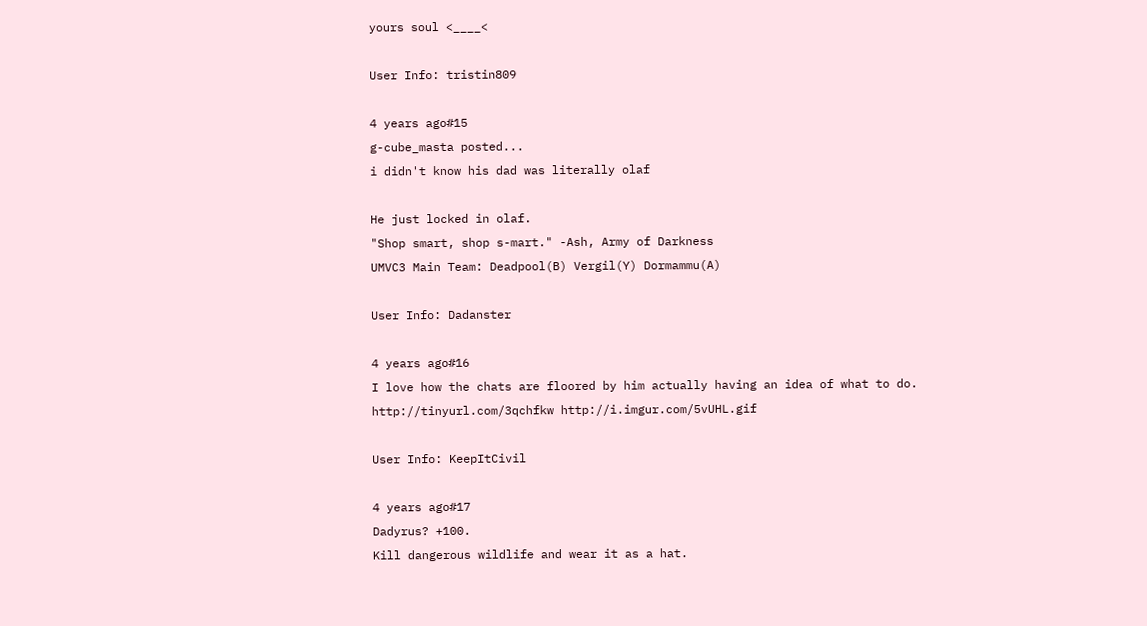yours soul <____<

User Info: tristin809

4 years ago#15
g-cube_masta posted...
i didn't know his dad was literally olaf

He just locked in olaf.
"Shop smart, shop s-mart." -Ash, Army of Darkness
UMVC3 Main Team: Deadpool(B) Vergil(Y) Dormammu(A)

User Info: Dadanster

4 years ago#16
I love how the chats are floored by him actually having an idea of what to do.
http://tinyurl.com/3qchfkw http://i.imgur.com/5vUHL.gif

User Info: KeepItCivil

4 years ago#17
Dadyrus? +100.
Kill dangerous wildlife and wear it as a hat.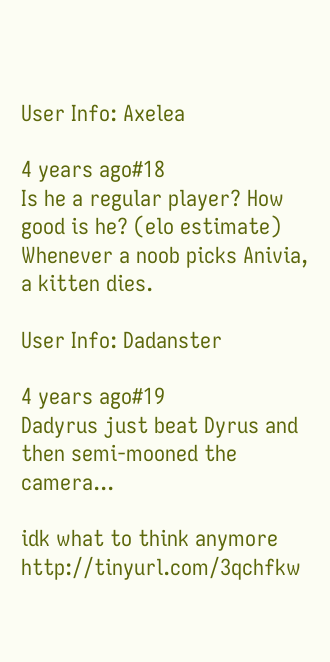User Info: Axelea

4 years ago#18
Is he a regular player? How good is he? (elo estimate)
Whenever a noob picks Anivia, a kitten dies.

User Info: Dadanster

4 years ago#19
Dadyrus just beat Dyrus and then semi-mooned the camera...

idk what to think anymore
http://tinyurl.com/3qchfkw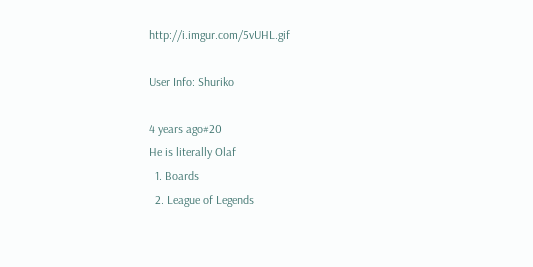http://i.imgur.com/5vUHL.gif

User Info: Shuriko

4 years ago#20
He is literally Olaf
  1. Boards
  2. League of Legends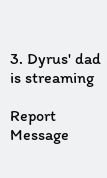3. Dyrus' dad is streaming

Report Message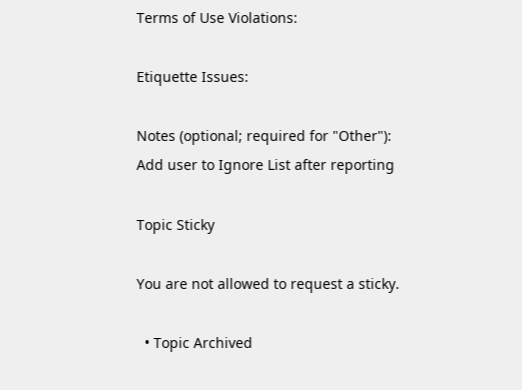Terms of Use Violations:

Etiquette Issues:

Notes (optional; required for "Other"):
Add user to Ignore List after reporting

Topic Sticky

You are not allowed to request a sticky.

  • Topic Archived